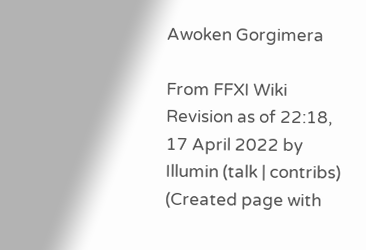Awoken Gorgimera

From FFXI Wiki
Revision as of 22:18, 17 April 2022 by Illumin (talk | contribs) (Created page with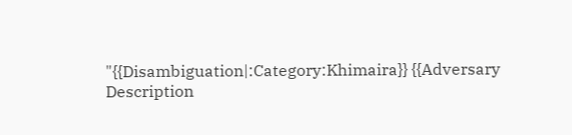"{{Disambiguation|:Category:Khimaira}} {{Adversary Description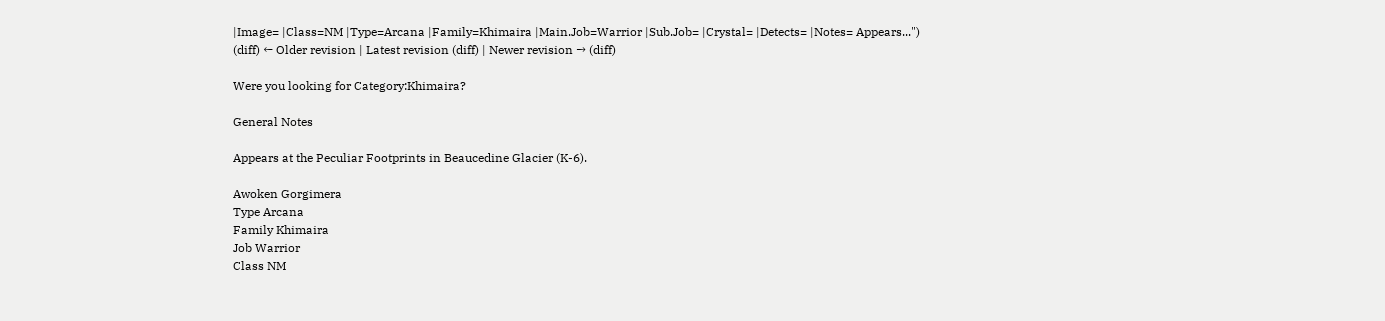|Image= |Class=NM |Type=Arcana |Family=Khimaira |Main.Job=Warrior |Sub.Job= |Crystal= |Detects= |Notes= Appears...")
(diff) ← Older revision | Latest revision (diff) | Newer revision → (diff)

Were you looking for Category:Khimaira?

General Notes

Appears at the Peculiar Footprints in Beaucedine Glacier (K-6).

Awoken Gorgimera
Type Arcana
Family Khimaira
Job Warrior
Class NM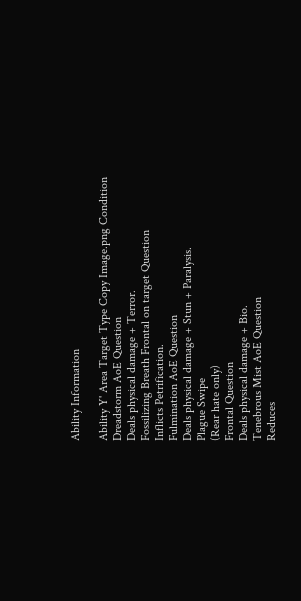Ability Information

Ability Y' Area Target Type Copy Image.png Condition
Dreadstorm AoE Question
Deals physical damage + Terror.
Fossilizing Breath Frontal on target Question
Inflicts Petrification.
Fulmination AoE Question
Deals physical damage + Stun + Paralysis.
Plague Swipe
(Rear hate only)
Frontal Question
Deals physical damage + Bio.
Tenebrous Mist AoE Question
Reduces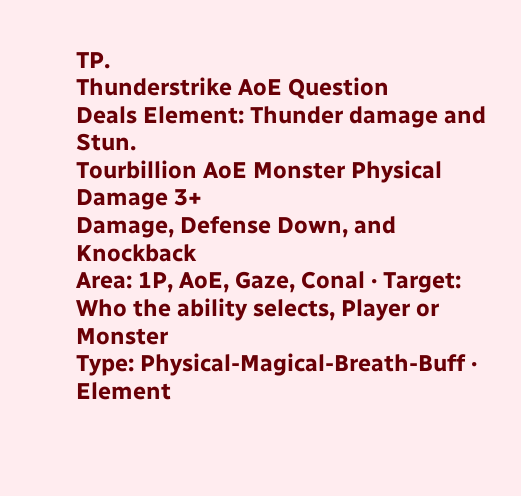TP.
Thunderstrike AoE Question
Deals Element: Thunder damage and Stun.
Tourbillion AoE Monster Physical Damage 3+
Damage, Defense Down, and Knockback
Area: 1P, AoE, Gaze, Conal · Target: Who the ability selects, Player or Monster
Type: Physical-Magical-Breath-Buff · Element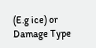(E.g ice) or Damage Type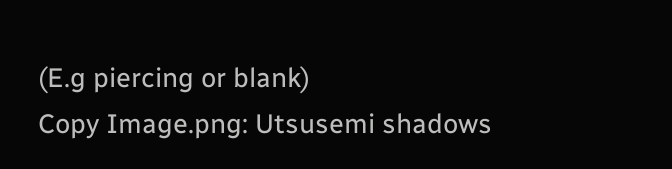(E.g piercing or blank)
Copy Image.png: Utsusemi shadows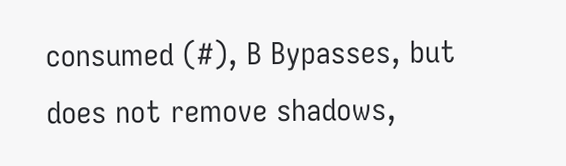consumed (#), B Bypasses, but does not remove shadows,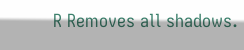R Removes all shadows.